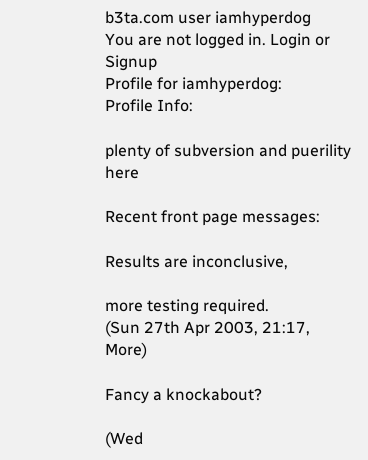b3ta.com user iamhyperdog
You are not logged in. Login or Signup
Profile for iamhyperdog:
Profile Info:

plenty of subversion and puerility here

Recent front page messages:

Results are inconclusive,

more testing required.
(Sun 27th Apr 2003, 21:17, More)

Fancy a knockabout?

(Wed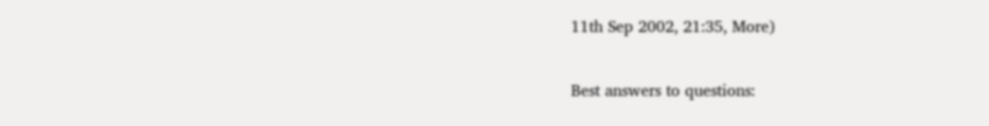11th Sep 2002, 21:35, More)

Best answers to questions: